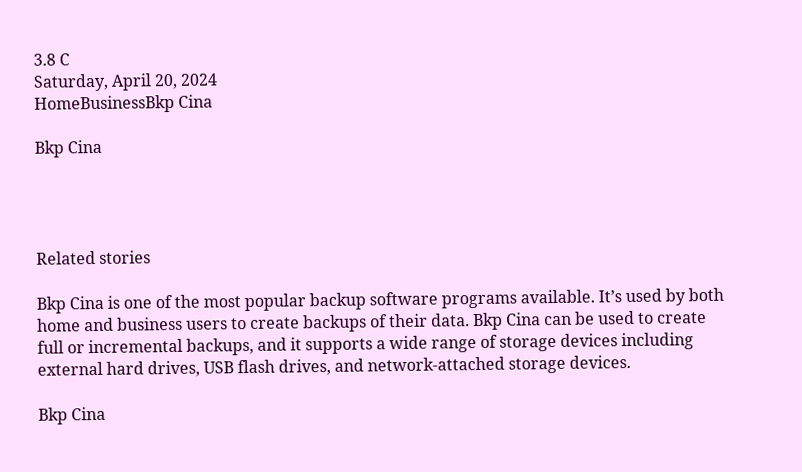3.8 C
Saturday, April 20, 2024
HomeBusinessBkp Cina

Bkp Cina




Related stories

Bkp Cina is one of the most popular backup software programs available. It’s used by both home and business users to create backups of their data. Bkp Cina can be used to create full or incremental backups, and it supports a wide range of storage devices including external hard drives, USB flash drives, and network-attached storage devices.

Bkp Cina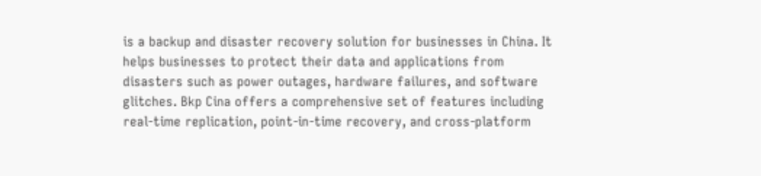is a backup and disaster recovery solution for businesses in China. It helps businesses to protect their data and applications from disasters such as power outages, hardware failures, and software glitches. Bkp Cina offers a comprehensive set of features including real-time replication, point-in-time recovery, and cross-platform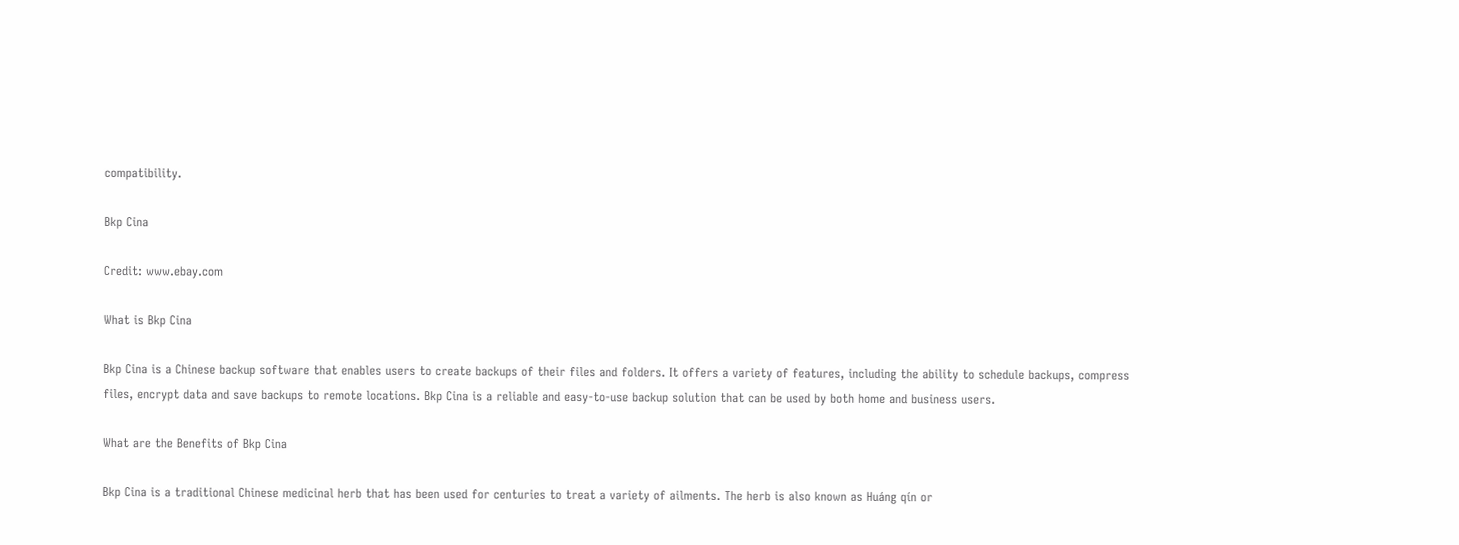compatibility.

Bkp Cina

Credit: www.ebay.com

What is Bkp Cina

Bkp Cina is a Chinese backup software that enables users to create backups of their files and folders. It offers a variety of features, including the ability to schedule backups, compress files, encrypt data and save backups to remote locations. Bkp Cina is a reliable and easy-to-use backup solution that can be used by both home and business users.

What are the Benefits of Bkp Cina

Bkp Cina is a traditional Chinese medicinal herb that has been used for centuries to treat a variety of ailments. The herb is also known as Huáng qín or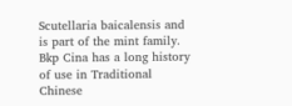Scutellaria baicalensis and is part of the mint family. Bkp Cina has a long history of use in Traditional Chinese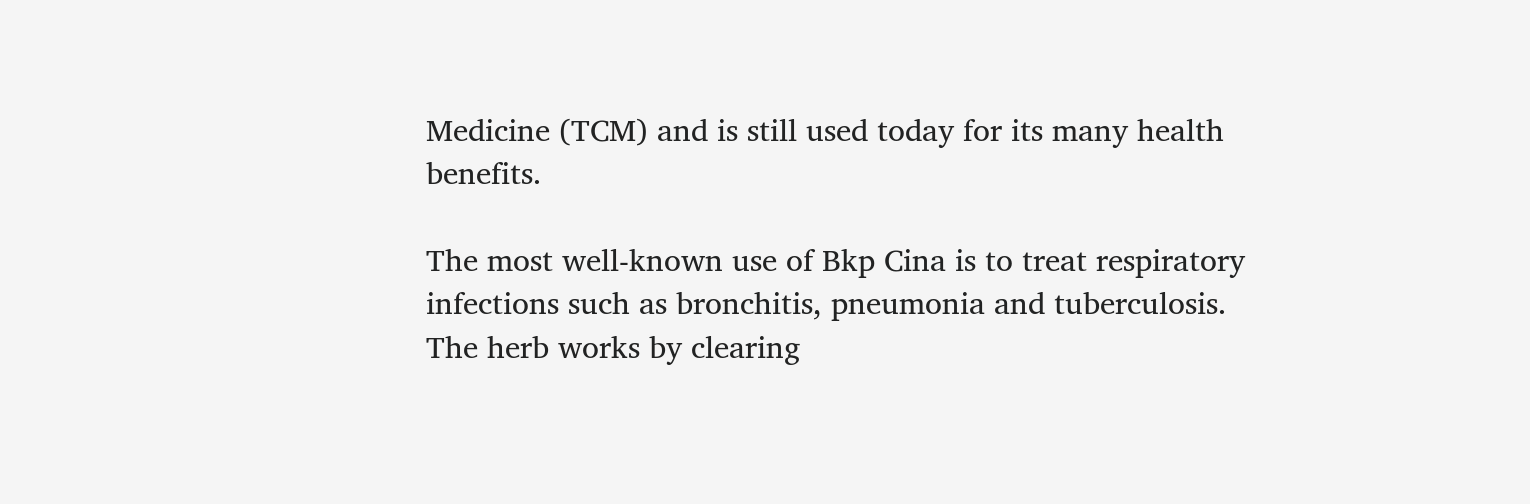Medicine (TCM) and is still used today for its many health benefits.

The most well-known use of Bkp Cina is to treat respiratory infections such as bronchitis, pneumonia and tuberculosis. The herb works by clearing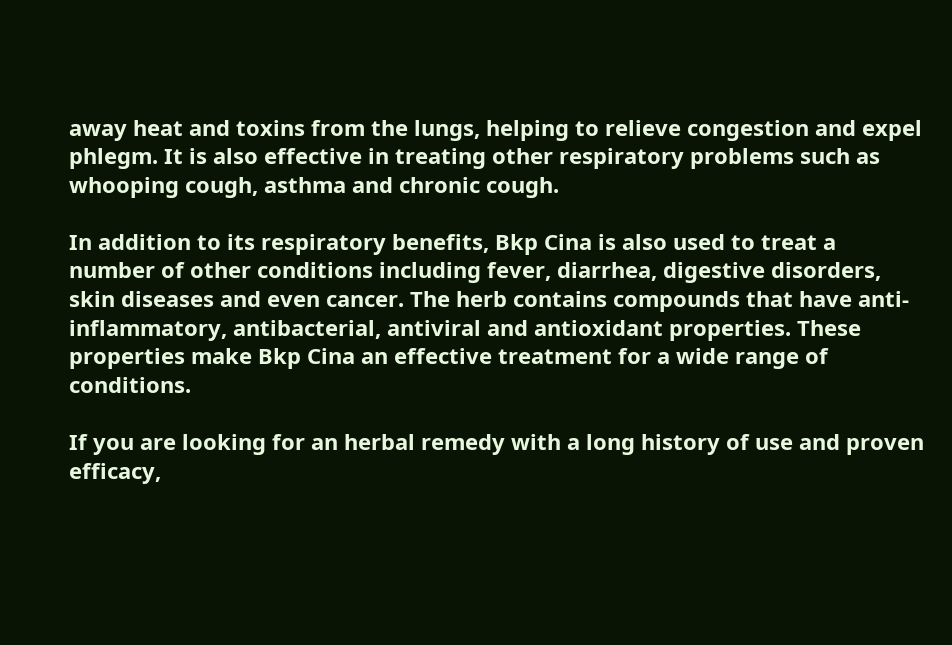away heat and toxins from the lungs, helping to relieve congestion and expel phlegm. It is also effective in treating other respiratory problems such as whooping cough, asthma and chronic cough.

In addition to its respiratory benefits, Bkp Cina is also used to treat a number of other conditions including fever, diarrhea, digestive disorders, skin diseases and even cancer. The herb contains compounds that have anti-inflammatory, antibacterial, antiviral and antioxidant properties. These properties make Bkp Cina an effective treatment for a wide range of conditions.

If you are looking for an herbal remedy with a long history of use and proven efficacy,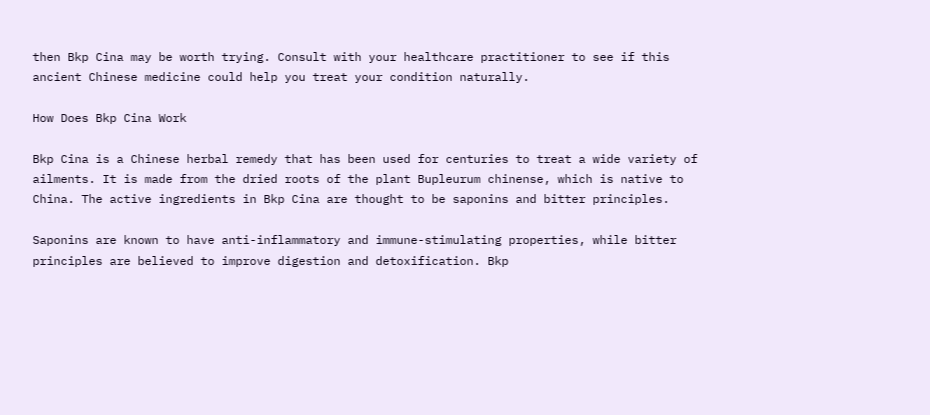then Bkp Cina may be worth trying. Consult with your healthcare practitioner to see if this ancient Chinese medicine could help you treat your condition naturally.

How Does Bkp Cina Work

Bkp Cina is a Chinese herbal remedy that has been used for centuries to treat a wide variety of ailments. It is made from the dried roots of the plant Bupleurum chinense, which is native to China. The active ingredients in Bkp Cina are thought to be saponins and bitter principles.

Saponins are known to have anti-inflammatory and immune-stimulating properties, while bitter principles are believed to improve digestion and detoxification. Bkp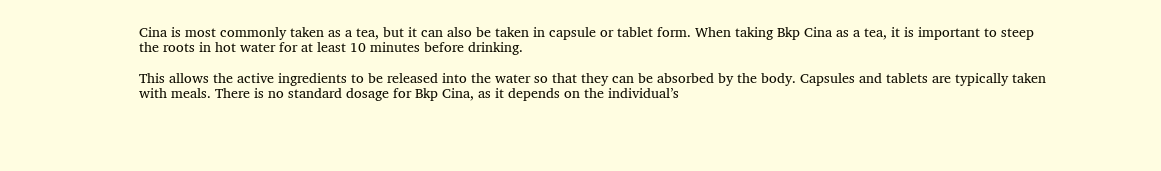Cina is most commonly taken as a tea, but it can also be taken in capsule or tablet form. When taking Bkp Cina as a tea, it is important to steep the roots in hot water for at least 10 minutes before drinking.

This allows the active ingredients to be released into the water so that they can be absorbed by the body. Capsules and tablets are typically taken with meals. There is no standard dosage for Bkp Cina, as it depends on the individual’s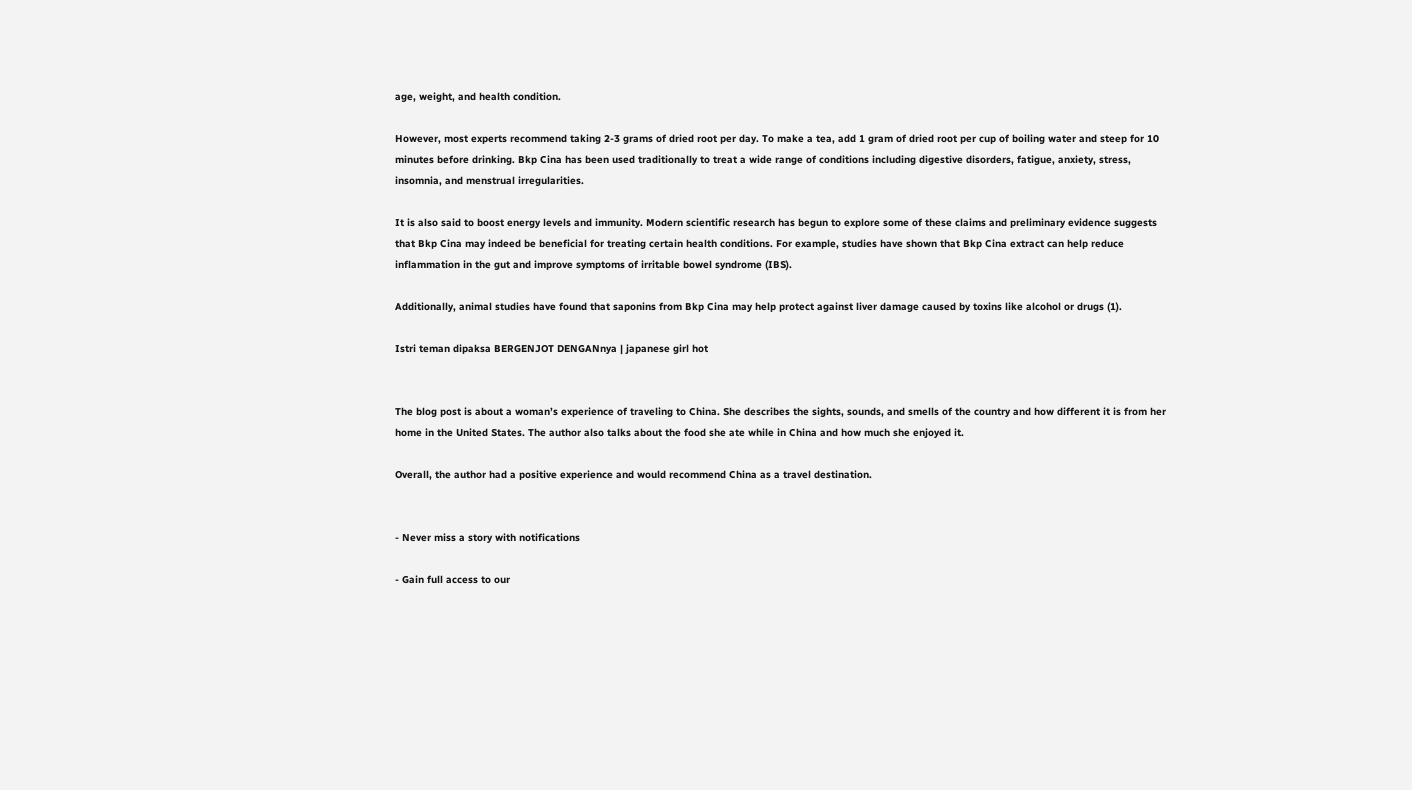age, weight, and health condition.

However, most experts recommend taking 2-3 grams of dried root per day. To make a tea, add 1 gram of dried root per cup of boiling water and steep for 10 minutes before drinking. Bkp Cina has been used traditionally to treat a wide range of conditions including digestive disorders, fatigue, anxiety, stress, insomnia, and menstrual irregularities.

It is also said to boost energy levels and immunity. Modern scientific research has begun to explore some of these claims and preliminary evidence suggests that Bkp Cina may indeed be beneficial for treating certain health conditions. For example, studies have shown that Bkp Cina extract can help reduce inflammation in the gut and improve symptoms of irritable bowel syndrome (IBS).

Additionally, animal studies have found that saponins from Bkp Cina may help protect against liver damage caused by toxins like alcohol or drugs (1).

Istri teman dipaksa BERGENJOT DENGANnya | japanese girl hot


The blog post is about a woman’s experience of traveling to China. She describes the sights, sounds, and smells of the country and how different it is from her home in the United States. The author also talks about the food she ate while in China and how much she enjoyed it.

Overall, the author had a positive experience and would recommend China as a travel destination.


- Never miss a story with notifications

- Gain full access to our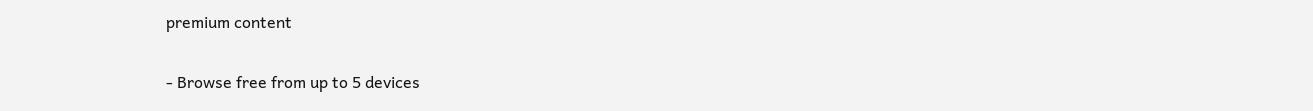premium content

- Browse free from up to 5 devices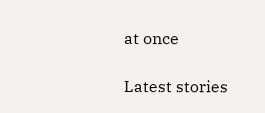at once

Latest stories